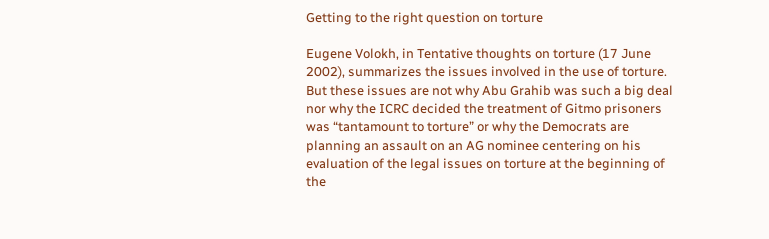Getting to the right question on torture

Eugene Volokh, in Tentative thoughts on torture (17 June 2002), summarizes the issues involved in the use of torture. But these issues are not why Abu Grahib was such a big deal nor why the ICRC decided the treatment of Gitmo prisoners was “tantamount to torture” or why the Democrats are planning an assault on an AG nominee centering on his evaluation of the legal issues on torture at the beginning of the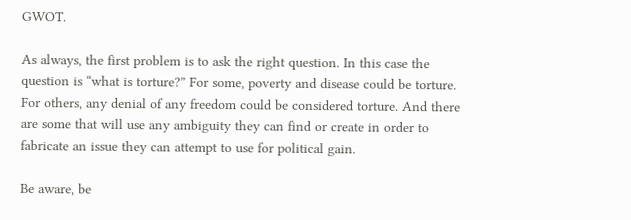GWOT.

As always, the first problem is to ask the right question. In this case the question is “what is torture?” For some, poverty and disease could be torture. For others, any denial of any freedom could be considered torture. And there are some that will use any ambiguity they can find or create in order to fabricate an issue they can attempt to use for political gain.

Be aware, be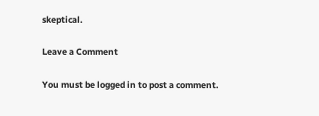skeptical.

Leave a Comment

You must be logged in to post a comment.